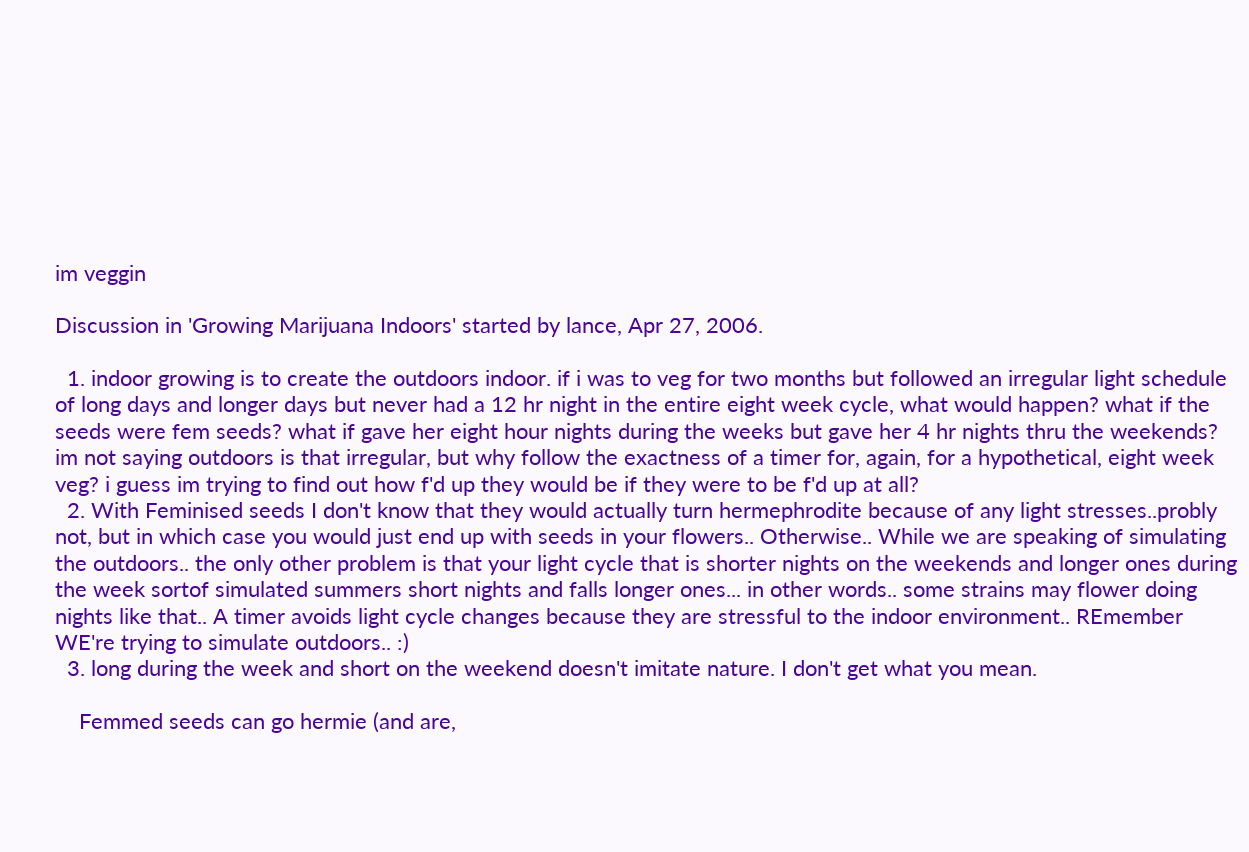im veggin

Discussion in 'Growing Marijuana Indoors' started by lance, Apr 27, 2006.

  1. indoor growing is to create the outdoors indoor. if i was to veg for two months but followed an irregular light schedule of long days and longer days but never had a 12 hr night in the entire eight week cycle, what would happen? what if the seeds were fem seeds? what if gave her eight hour nights during the weeks but gave her 4 hr nights thru the weekends? im not saying outdoors is that irregular, but why follow the exactness of a timer for, again, for a hypothetical, eight week veg? i guess im trying to find out how f'd up they would be if they were to be f'd up at all?
  2. With Feminised seeds I don't know that they would actually turn hermephrodite because of any light stresses..probly not, but in which case you would just end up with seeds in your flowers.. Otherwise.. While we are speaking of simulating the outdoors.. the only other problem is that your light cycle that is shorter nights on the weekends and longer ones during the week sortof simulated summers short nights and falls longer ones... in other words.. some strains may flower doing nights like that.. A timer avoids light cycle changes because they are stressful to the indoor environment.. REmember WE're trying to simulate outdoors.. :)
  3. long during the week and short on the weekend doesn't imitate nature. I don't get what you mean.

    Femmed seeds can go hermie (and are,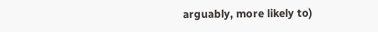arguably, more likely to)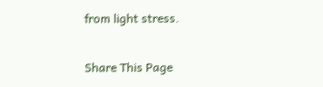from light stress.

Share This Page